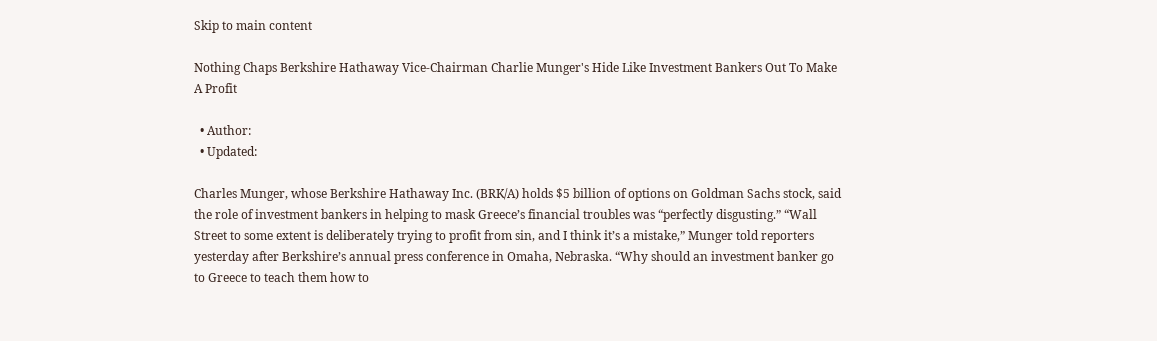Skip to main content

Nothing Chaps Berkshire Hathaway Vice-Chairman Charlie Munger's Hide Like Investment Bankers Out To Make A Profit

  • Author:
  • Updated:

Charles Munger, whose Berkshire Hathaway Inc. (BRK/A) holds $5 billion of options on Goldman Sachs stock, said the role of investment bankers in helping to mask Greece’s financial troubles was “perfectly disgusting.” “Wall Street to some extent is deliberately trying to profit from sin, and I think it’s a mistake,” Munger told reporters yesterday after Berkshire’s annual press conference in Omaha, Nebraska. “Why should an investment banker go to Greece to teach them how to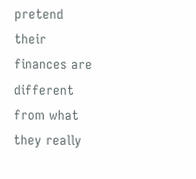pretend their finances are different from what they really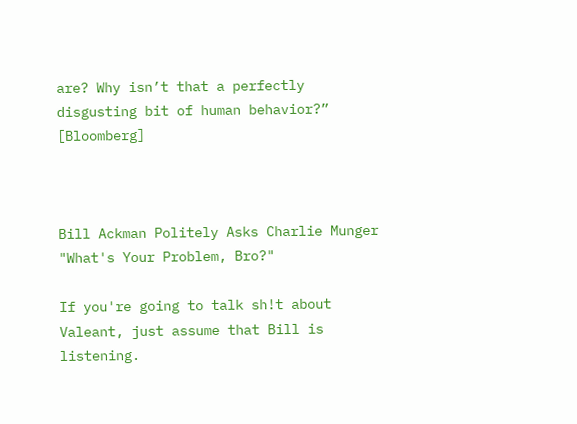are? Why isn’t that a perfectly disgusting bit of human behavior?” [Bloomberg]



Bill Ackman Politely Asks Charlie Munger "What's Your Problem, Bro?"

If you're going to talk sh!t about Valeant, just assume that Bill is listening.